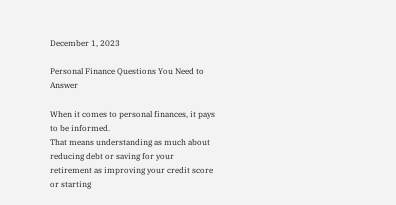December 1, 2023

Personal Finance Questions You Need to Answer

When it comes to personal finances, it pays to be informed.
That means understanding as much about reducing debt or saving for your retirement as improving your credit score or starting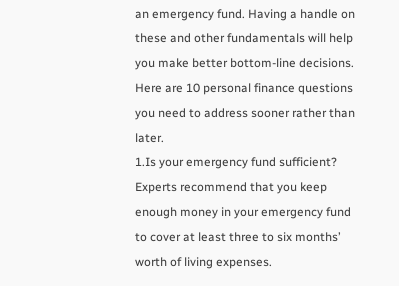an emergency fund. Having a handle on these and other fundamentals will help you make better bottom-line decisions.
Here are 10 personal finance questions you need to address sooner rather than later.
1.Is your emergency fund sufficient?
Experts recommend that you keep enough money in your emergency fund to cover at least three to six months’ worth of living expenses.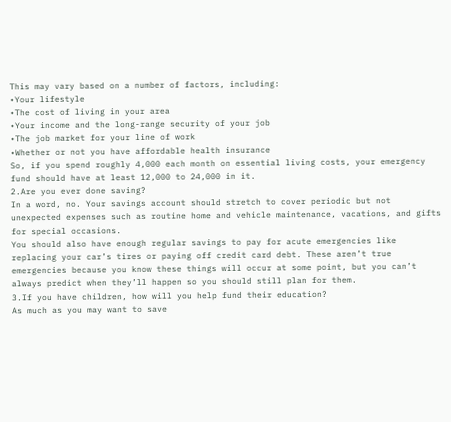This may vary based on a number of factors, including:
•Your lifestyle
•The cost of living in your area
•Your income and the long-range security of your job
•The job market for your line of work
•Whether or not you have affordable health insurance
So, if you spend roughly 4,000 each month on essential living costs, your emergency fund should have at least 12,000 to 24,000 in it.
2.Are you ever done saving?
In a word, no. Your savings account should stretch to cover periodic but not unexpected expenses such as routine home and vehicle maintenance, vacations, and gifts for special occasions.
You should also have enough regular savings to pay for acute emergencies like replacing your car’s tires or paying off credit card debt. These aren’t true emergencies because you know these things will occur at some point, but you can’t always predict when they’ll happen so you should still plan for them.
3.If you have children, how will you help fund their education?
As much as you may want to save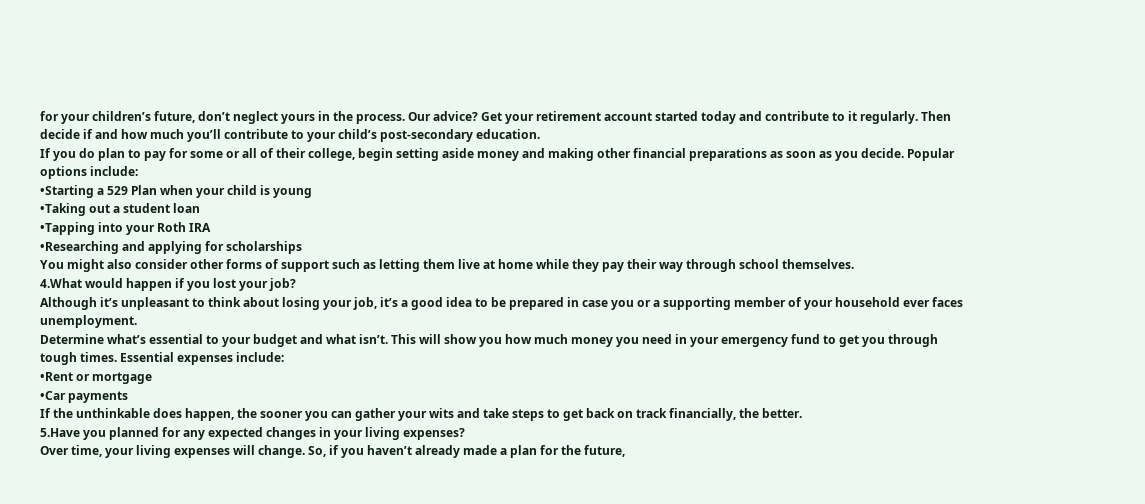for your children’s future, don’t neglect yours in the process. Our advice? Get your retirement account started today and contribute to it regularly. Then decide if and how much you’ll contribute to your child’s post-secondary education.
If you do plan to pay for some or all of their college, begin setting aside money and making other financial preparations as soon as you decide. Popular options include:
•Starting a 529 Plan when your child is young
•Taking out a student loan
•Tapping into your Roth IRA
•Researching and applying for scholarships
You might also consider other forms of support such as letting them live at home while they pay their way through school themselves.
4.What would happen if you lost your job?
Although it’s unpleasant to think about losing your job, it’s a good idea to be prepared in case you or a supporting member of your household ever faces unemployment.
Determine what’s essential to your budget and what isn’t. This will show you how much money you need in your emergency fund to get you through tough times. Essential expenses include:
•Rent or mortgage
•Car payments
If the unthinkable does happen, the sooner you can gather your wits and take steps to get back on track financially, the better.
5.Have you planned for any expected changes in your living expenses?
Over time, your living expenses will change. So, if you haven’t already made a plan for the future,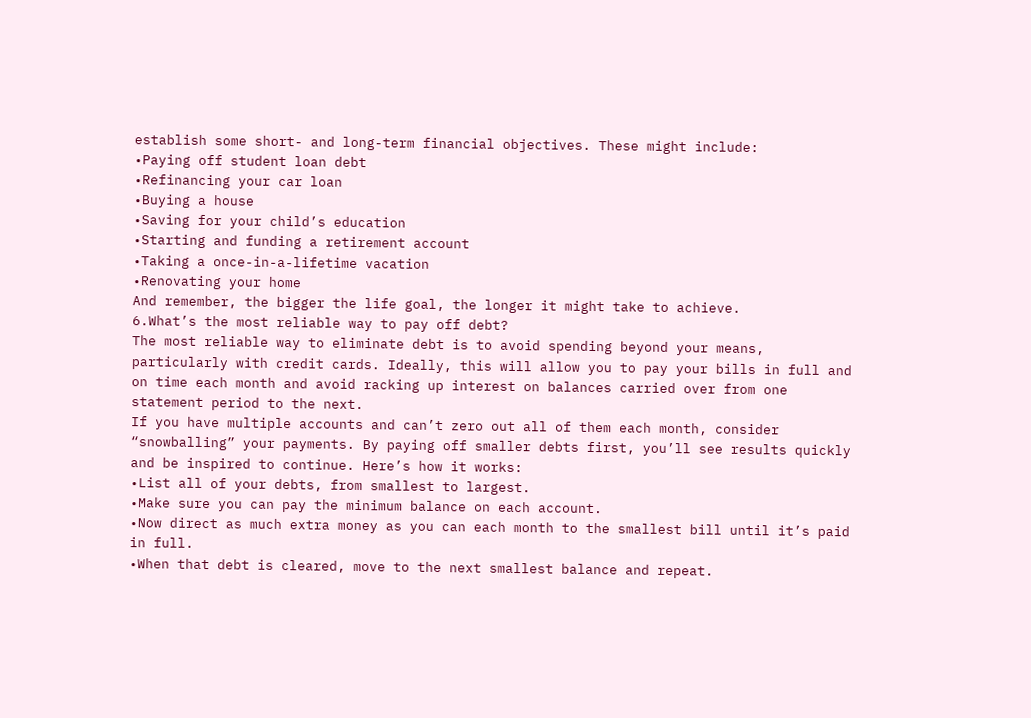establish some short- and long-term financial objectives. These might include:
•Paying off student loan debt
•Refinancing your car loan
•Buying a house
•Saving for your child’s education
•Starting and funding a retirement account
•Taking a once-in-a-lifetime vacation
•Renovating your home
And remember, the bigger the life goal, the longer it might take to achieve.
6.What’s the most reliable way to pay off debt?
The most reliable way to eliminate debt is to avoid spending beyond your means, particularly with credit cards. Ideally, this will allow you to pay your bills in full and on time each month and avoid racking up interest on balances carried over from one statement period to the next.
If you have multiple accounts and can’t zero out all of them each month, consider “snowballing” your payments. By paying off smaller debts first, you’ll see results quickly and be inspired to continue. Here’s how it works:
•List all of your debts, from smallest to largest.
•Make sure you can pay the minimum balance on each account.
•Now direct as much extra money as you can each month to the smallest bill until it’s paid in full.
•When that debt is cleared, move to the next smallest balance and repeat.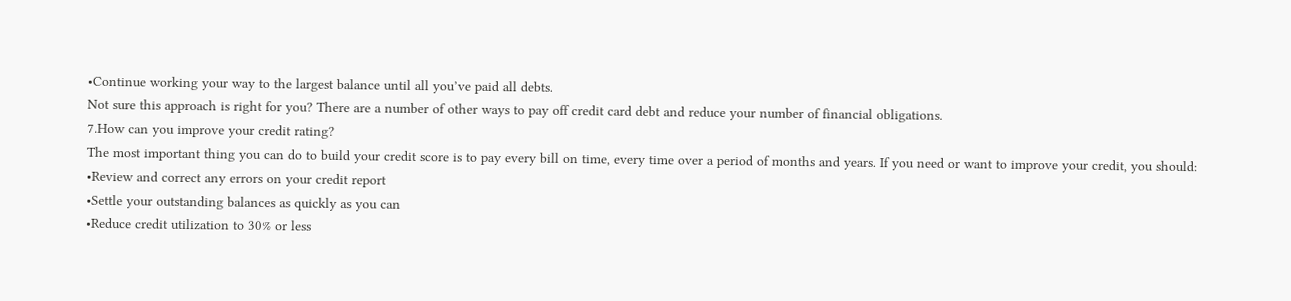•Continue working your way to the largest balance until all you’ve paid all debts.
Not sure this approach is right for you? There are a number of other ways to pay off credit card debt and reduce your number of financial obligations.
7.How can you improve your credit rating?
The most important thing you can do to build your credit score is to pay every bill on time, every time over a period of months and years. If you need or want to improve your credit, you should:
•Review and correct any errors on your credit report
•Settle your outstanding balances as quickly as you can
•Reduce credit utilization to 30% or less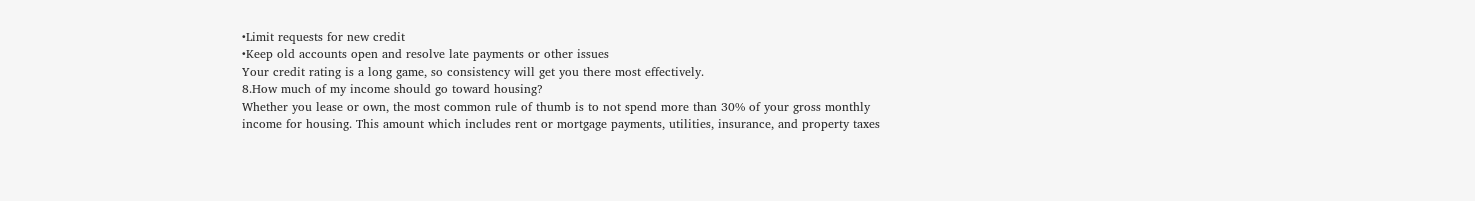•Limit requests for new credit
•Keep old accounts open and resolve late payments or other issues
Your credit rating is a long game, so consistency will get you there most effectively.
8.How much of my income should go toward housing?
Whether you lease or own, the most common rule of thumb is to not spend more than 30% of your gross monthly income for housing. This amount which includes rent or mortgage payments, utilities, insurance, and property taxes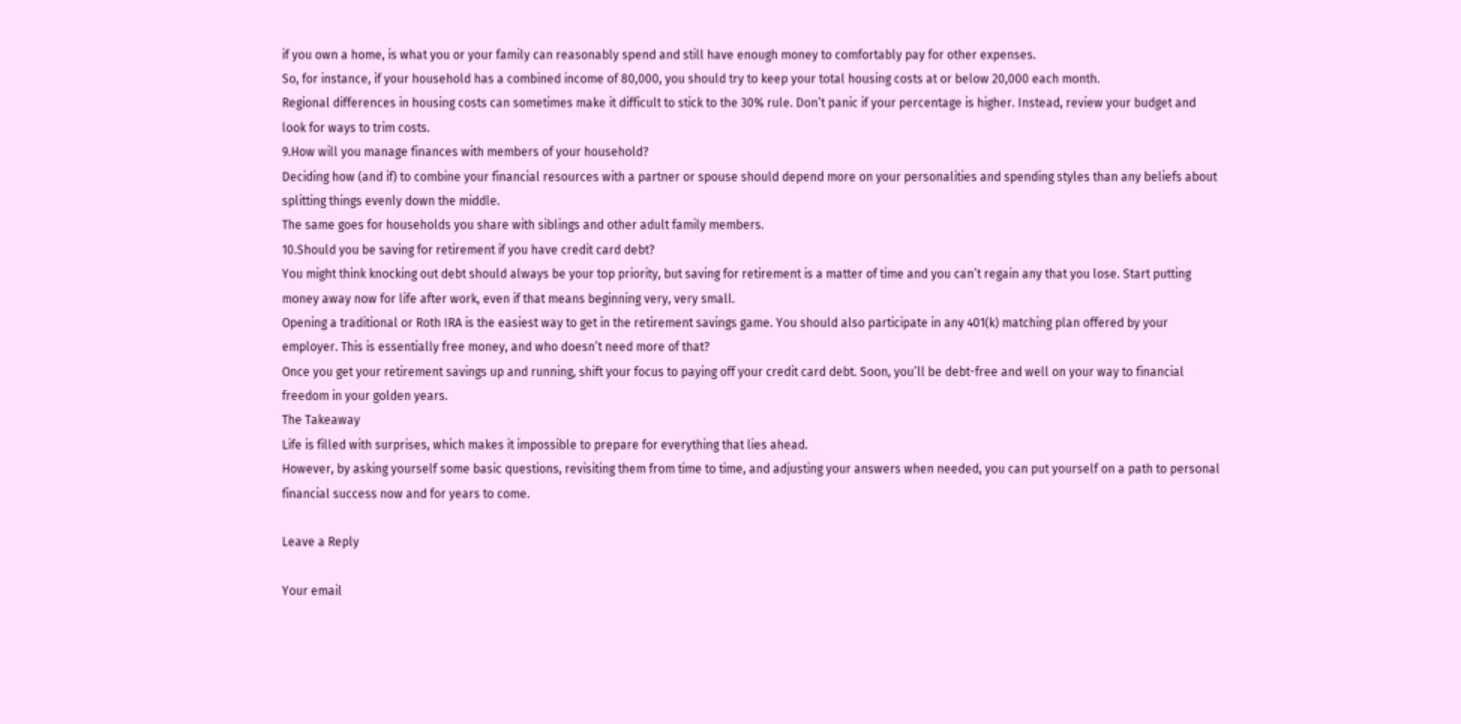if you own a home, is what you or your family can reasonably spend and still have enough money to comfortably pay for other expenses.
So, for instance, if your household has a combined income of 80,000, you should try to keep your total housing costs at or below 20,000 each month.
Regional differences in housing costs can sometimes make it difficult to stick to the 30% rule. Don’t panic if your percentage is higher. Instead, review your budget and look for ways to trim costs.
9.How will you manage finances with members of your household?
Deciding how (and if) to combine your financial resources with a partner or spouse should depend more on your personalities and spending styles than any beliefs about splitting things evenly down the middle.
The same goes for households you share with siblings and other adult family members.
10.Should you be saving for retirement if you have credit card debt?
You might think knocking out debt should always be your top priority, but saving for retirement is a matter of time and you can’t regain any that you lose. Start putting money away now for life after work, even if that means beginning very, very small.
Opening a traditional or Roth IRA is the easiest way to get in the retirement savings game. You should also participate in any 401(k) matching plan offered by your employer. This is essentially free money, and who doesn’t need more of that?
Once you get your retirement savings up and running, shift your focus to paying off your credit card debt. Soon, you’ll be debt-free and well on your way to financial freedom in your golden years.
The Takeaway
Life is filled with surprises, which makes it impossible to prepare for everything that lies ahead.
However, by asking yourself some basic questions, revisiting them from time to time, and adjusting your answers when needed, you can put yourself on a path to personal financial success now and for years to come.

Leave a Reply

Your email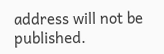address will not be published.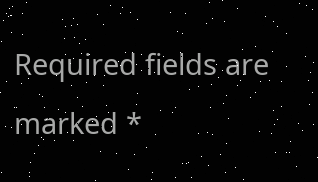Required fields are marked *